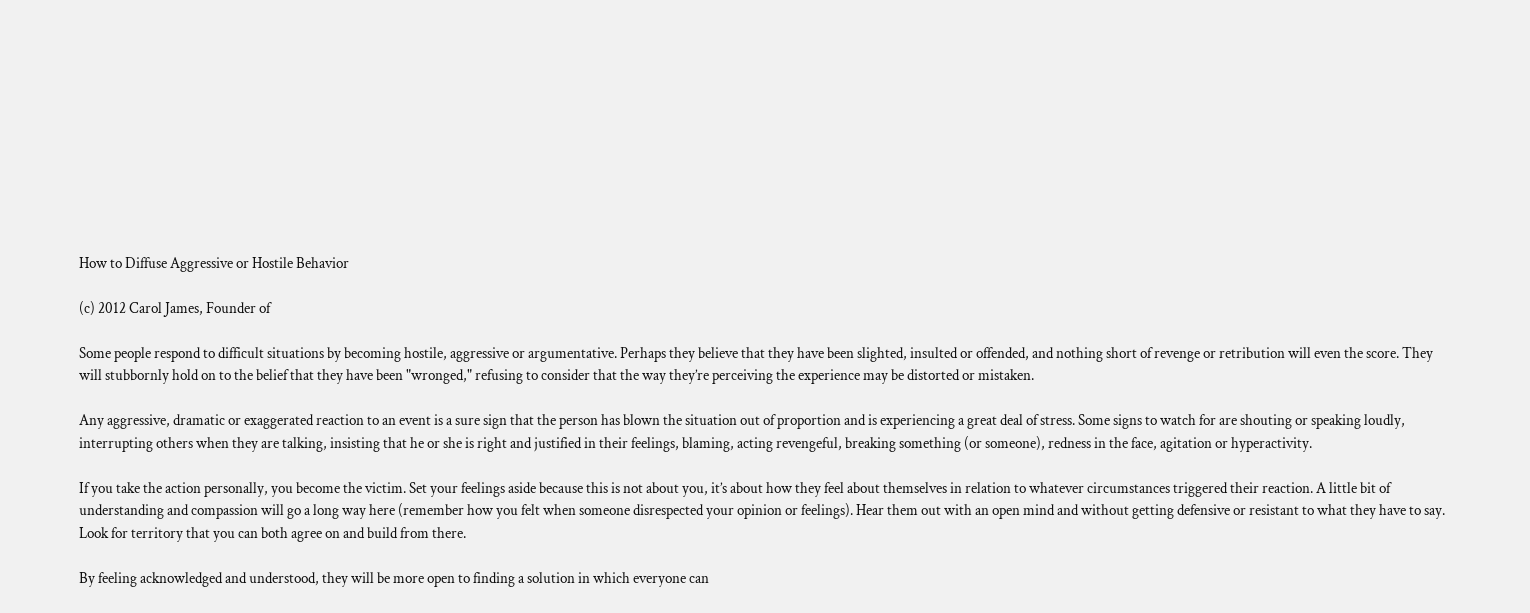How to Diffuse Aggressive or Hostile Behavior

(c) 2012 Carol James, Founder of

Some people respond to difficult situations by becoming hostile, aggressive or argumentative. Perhaps they believe that they have been slighted, insulted or offended, and nothing short of revenge or retribution will even the score. They will stubbornly hold on to the belief that they have been "wronged," refusing to consider that the way they’re perceiving the experience may be distorted or mistaken.

Any aggressive, dramatic or exaggerated reaction to an event is a sure sign that the person has blown the situation out of proportion and is experiencing a great deal of stress. Some signs to watch for are shouting or speaking loudly, interrupting others when they are talking, insisting that he or she is right and justified in their feelings, blaming, acting revengeful, breaking something (or someone), redness in the face, agitation or hyperactivity.

If you take the action personally, you become the victim. Set your feelings aside because this is not about you, it’s about how they feel about themselves in relation to whatever circumstances triggered their reaction. A little bit of understanding and compassion will go a long way here (remember how you felt when someone disrespected your opinion or feelings). Hear them out with an open mind and without getting defensive or resistant to what they have to say. Look for territory that you can both agree on and build from there.

By feeling acknowledged and understood, they will be more open to finding a solution in which everyone can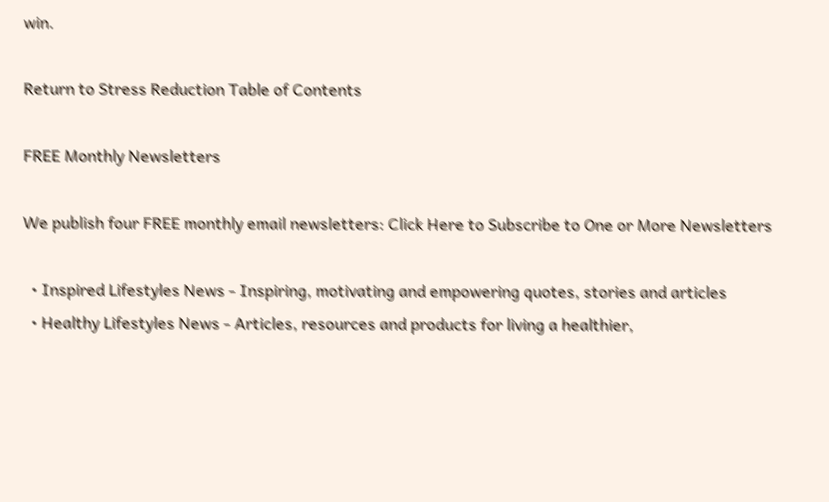win.

Return to Stress Reduction Table of Contents

FREE Monthly Newsletters

We publish four FREE monthly email newsletters: Click Here to Subscribe to One or More Newsletters

  • Inspired Lifestyles News - Inspiring, motivating and empowering quotes, stories and articles
  • Healthy Lifestyles News - Articles, resources and products for living a healthier,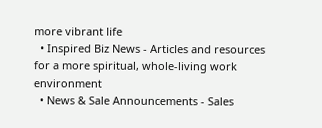more vibrant life
  • Inspired Biz News - Articles and resources for a more spiritual, whole-living work environment
  • News & Sale Announcements - Sales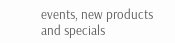events, new products and specials